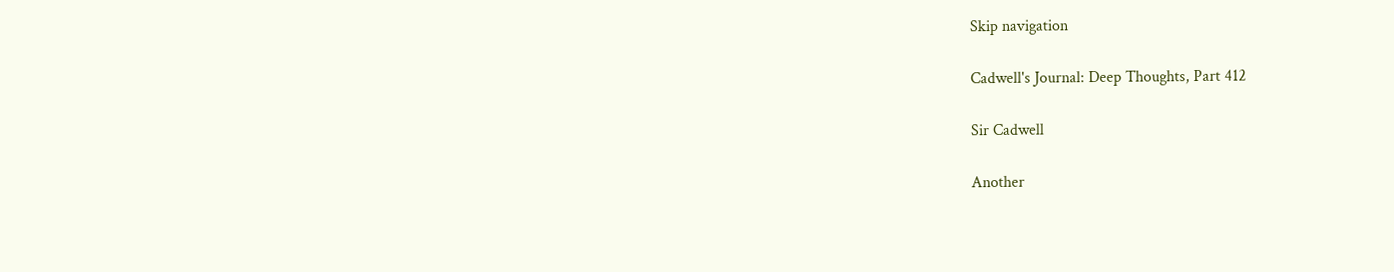Skip navigation

Cadwell's Journal: Deep Thoughts, Part 412

Sir Cadwell

Another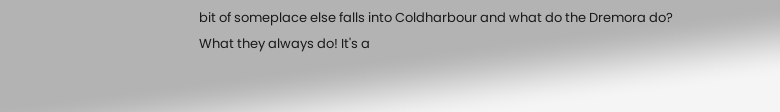bit of someplace else falls into Coldharbour and what do the Dremora do?
What they always do! It's a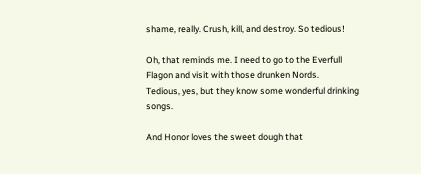shame, really. Crush, kill, and destroy. So tedious!

Oh, that reminds me. I need to go to the Everfull Flagon and visit with those drunken Nords.
Tedious, yes, but they know some wonderful drinking songs.

And Honor loves the sweet dough that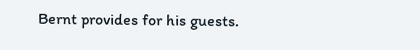Bernt provides for his guests.